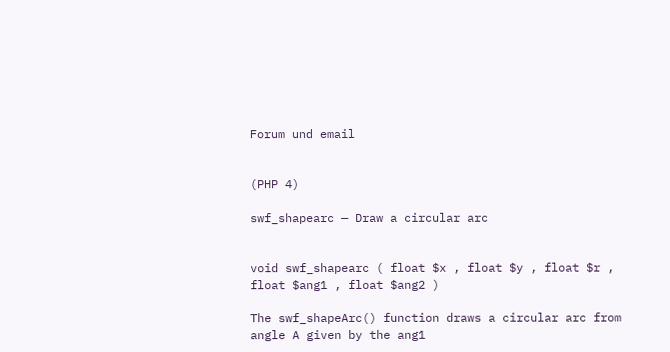Forum und email


(PHP 4)

swf_shapearc — Draw a circular arc


void swf_shapearc ( float $x , float $y , float $r , float $ang1 , float $ang2 )

The swf_shapeArc() function draws a circular arc from angle A given by the ang1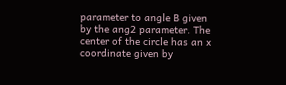parameter to angle B given by the ang2 parameter. The center of the circle has an x coordinate given by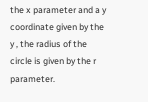the x parameter and a y coordinate given by the y , the radius of the circle is given by the r parameter.